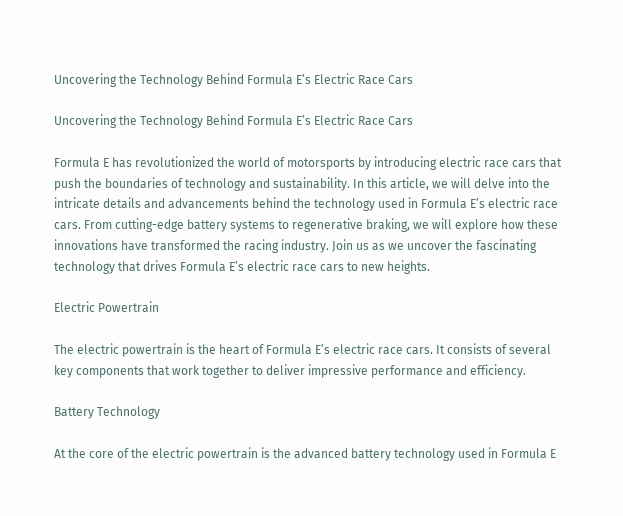Uncovering the Technology Behind Formula E’s Electric Race Cars

Uncovering the Technology Behind Formula E’s Electric Race Cars

Formula E has revolutionized the world of motorsports by introducing electric race cars that push the boundaries of technology and sustainability. In this article, we will delve into the intricate details and advancements behind the technology used in Formula E’s electric race cars. From cutting-edge battery systems to regenerative braking, we will explore how these innovations have transformed the racing industry. Join us as we uncover the fascinating technology that drives Formula E’s electric race cars to new heights.

Electric Powertrain

The electric powertrain is the heart of Formula E’s electric race cars. It consists of several key components that work together to deliver impressive performance and efficiency.

Battery Technology

At the core of the electric powertrain is the advanced battery technology used in Formula E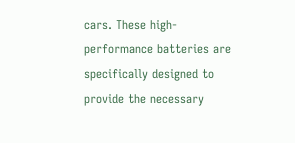cars. These high-performance batteries are specifically designed to provide the necessary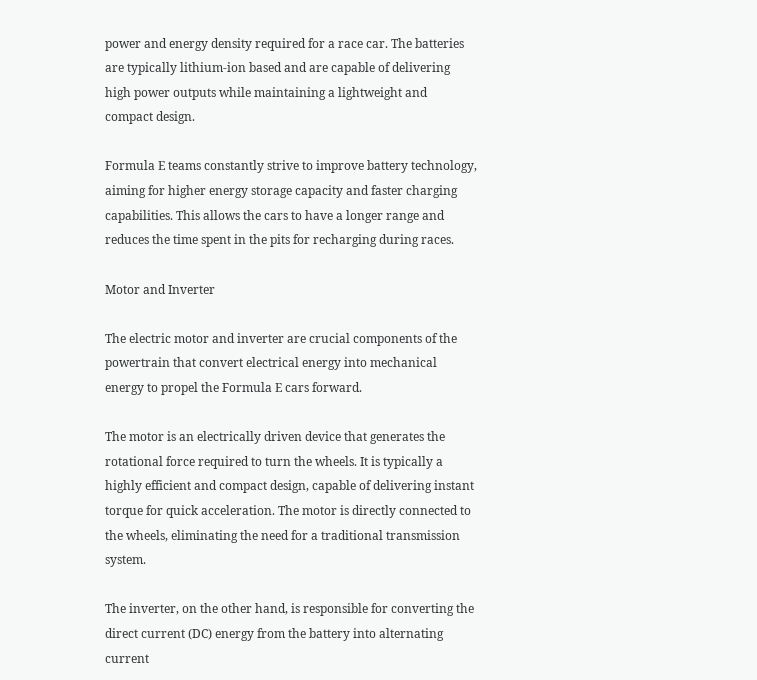power and energy density required for a race car. The batteries are typically lithium-ion based and are capable of delivering high power outputs while maintaining a lightweight and compact design.

Formula E teams constantly strive to improve battery technology, aiming for higher energy storage capacity and faster charging capabilities. This allows the cars to have a longer range and reduces the time spent in the pits for recharging during races.

Motor and Inverter

The electric motor and inverter are crucial components of the powertrain that convert electrical energy into mechanical energy to propel the Formula E cars forward.

The motor is an electrically driven device that generates the rotational force required to turn the wheels. It is typically a highly efficient and compact design, capable of delivering instant torque for quick acceleration. The motor is directly connected to the wheels, eliminating the need for a traditional transmission system.

The inverter, on the other hand, is responsible for converting the direct current (DC) energy from the battery into alternating current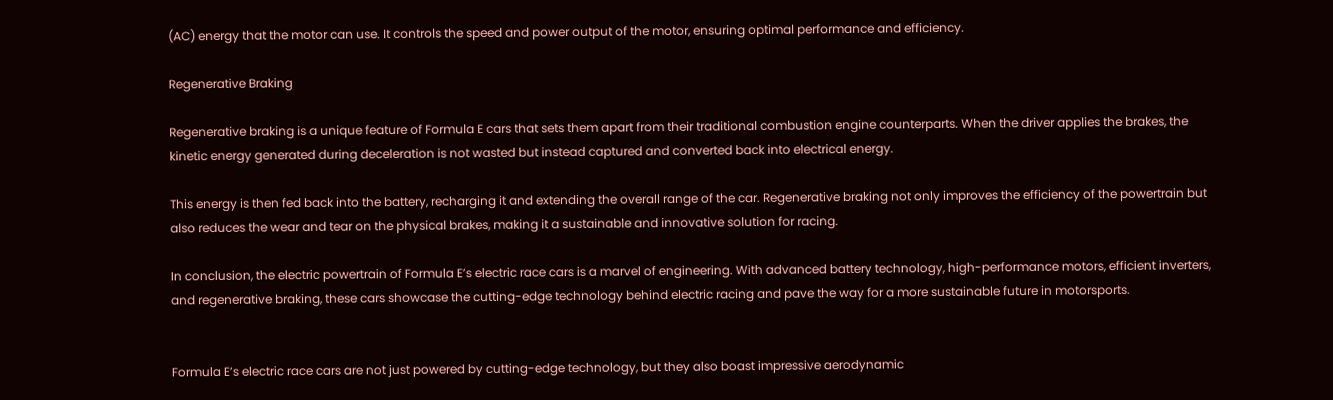(AC) energy that the motor can use. It controls the speed and power output of the motor, ensuring optimal performance and efficiency.

Regenerative Braking

Regenerative braking is a unique feature of Formula E cars that sets them apart from their traditional combustion engine counterparts. When the driver applies the brakes, the kinetic energy generated during deceleration is not wasted but instead captured and converted back into electrical energy.

This energy is then fed back into the battery, recharging it and extending the overall range of the car. Regenerative braking not only improves the efficiency of the powertrain but also reduces the wear and tear on the physical brakes, making it a sustainable and innovative solution for racing.

In conclusion, the electric powertrain of Formula E’s electric race cars is a marvel of engineering. With advanced battery technology, high-performance motors, efficient inverters, and regenerative braking, these cars showcase the cutting-edge technology behind electric racing and pave the way for a more sustainable future in motorsports.


Formula E’s electric race cars are not just powered by cutting-edge technology, but they also boast impressive aerodynamic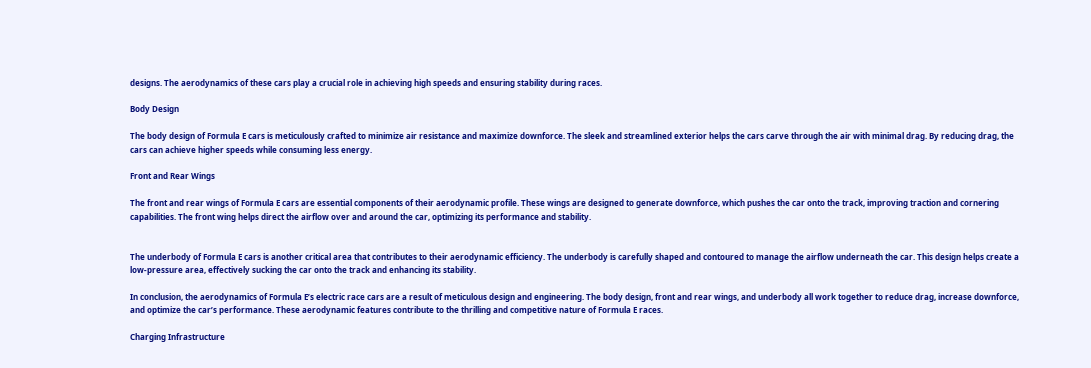designs. The aerodynamics of these cars play a crucial role in achieving high speeds and ensuring stability during races.

Body Design

The body design of Formula E cars is meticulously crafted to minimize air resistance and maximize downforce. The sleek and streamlined exterior helps the cars carve through the air with minimal drag. By reducing drag, the cars can achieve higher speeds while consuming less energy.

Front and Rear Wings

The front and rear wings of Formula E cars are essential components of their aerodynamic profile. These wings are designed to generate downforce, which pushes the car onto the track, improving traction and cornering capabilities. The front wing helps direct the airflow over and around the car, optimizing its performance and stability.


The underbody of Formula E cars is another critical area that contributes to their aerodynamic efficiency. The underbody is carefully shaped and contoured to manage the airflow underneath the car. This design helps create a low-pressure area, effectively sucking the car onto the track and enhancing its stability.

In conclusion, the aerodynamics of Formula E’s electric race cars are a result of meticulous design and engineering. The body design, front and rear wings, and underbody all work together to reduce drag, increase downforce, and optimize the car’s performance. These aerodynamic features contribute to the thrilling and competitive nature of Formula E races.

Charging Infrastructure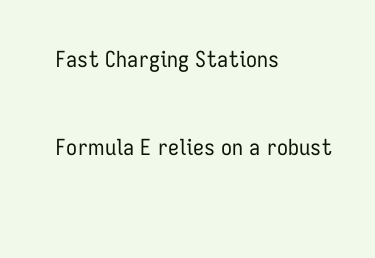Fast Charging Stations

Formula E relies on a robust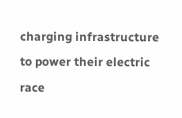charging infrastructure to power their electric race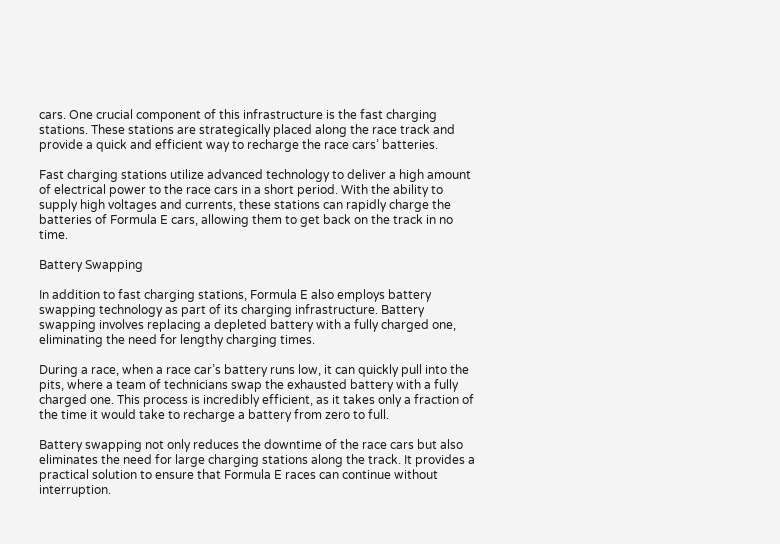cars. One crucial component of this infrastructure is the fast charging stations. These stations are strategically placed along the race track and provide a quick and efficient way to recharge the race cars’ batteries.

Fast charging stations utilize advanced technology to deliver a high amount of electrical power to the race cars in a short period. With the ability to supply high voltages and currents, these stations can rapidly charge the batteries of Formula E cars, allowing them to get back on the track in no time.

Battery Swapping

In addition to fast charging stations, Formula E also employs battery swapping technology as part of its charging infrastructure. Battery swapping involves replacing a depleted battery with a fully charged one, eliminating the need for lengthy charging times.

During a race, when a race car’s battery runs low, it can quickly pull into the pits, where a team of technicians swap the exhausted battery with a fully charged one. This process is incredibly efficient, as it takes only a fraction of the time it would take to recharge a battery from zero to full.

Battery swapping not only reduces the downtime of the race cars but also eliminates the need for large charging stations along the track. It provides a practical solution to ensure that Formula E races can continue without interruption.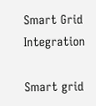Smart Grid Integration

Smart grid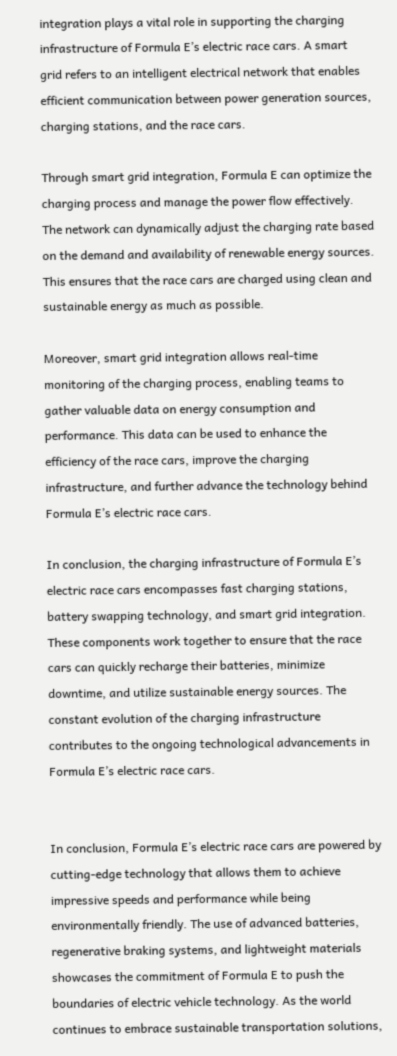integration plays a vital role in supporting the charging infrastructure of Formula E’s electric race cars. A smart grid refers to an intelligent electrical network that enables efficient communication between power generation sources, charging stations, and the race cars.

Through smart grid integration, Formula E can optimize the charging process and manage the power flow effectively. The network can dynamically adjust the charging rate based on the demand and availability of renewable energy sources. This ensures that the race cars are charged using clean and sustainable energy as much as possible.

Moreover, smart grid integration allows real-time monitoring of the charging process, enabling teams to gather valuable data on energy consumption and performance. This data can be used to enhance the efficiency of the race cars, improve the charging infrastructure, and further advance the technology behind Formula E’s electric race cars.

In conclusion, the charging infrastructure of Formula E’s electric race cars encompasses fast charging stations, battery swapping technology, and smart grid integration. These components work together to ensure that the race cars can quickly recharge their batteries, minimize downtime, and utilize sustainable energy sources. The constant evolution of the charging infrastructure contributes to the ongoing technological advancements in Formula E’s electric race cars.


In conclusion, Formula E’s electric race cars are powered by cutting-edge technology that allows them to achieve impressive speeds and performance while being environmentally friendly. The use of advanced batteries, regenerative braking systems, and lightweight materials showcases the commitment of Formula E to push the boundaries of electric vehicle technology. As the world continues to embrace sustainable transportation solutions,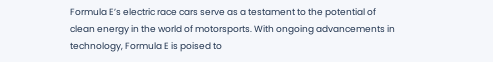Formula E’s electric race cars serve as a testament to the potential of clean energy in the world of motorsports. With ongoing advancements in technology, Formula E is poised to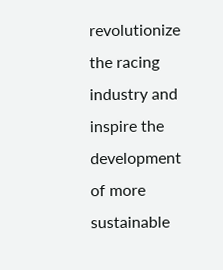revolutionize the racing industry and inspire the development of more sustainable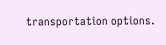transportation options.